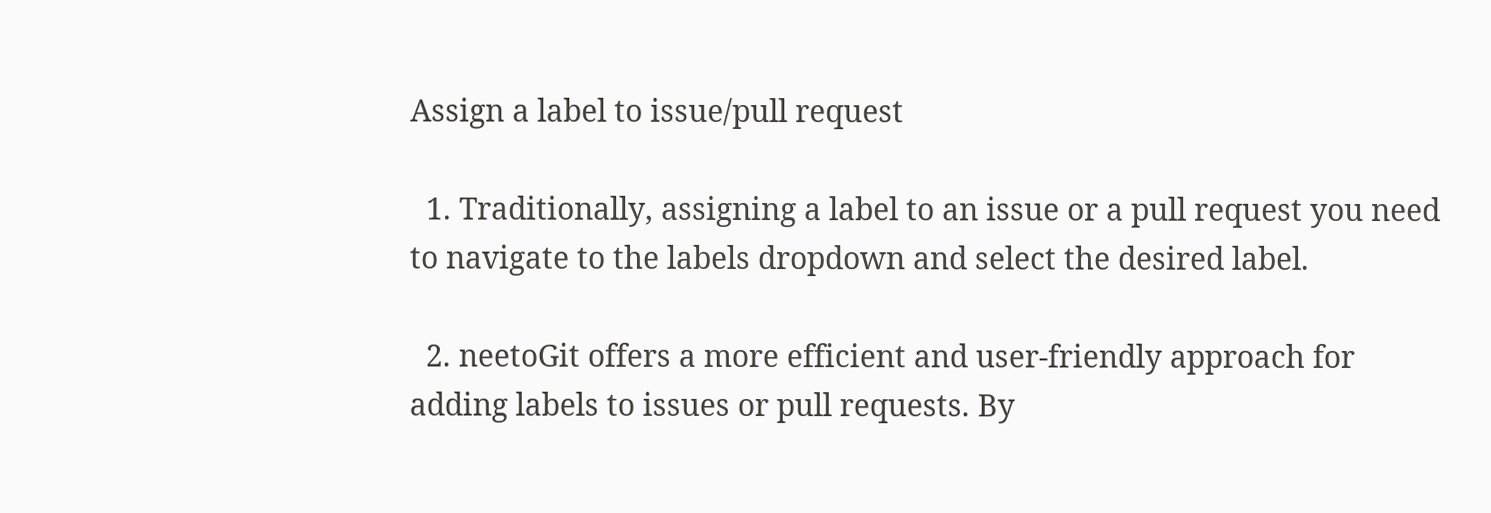Assign a label to issue/pull request

  1. Traditionally, assigning a label to an issue or a pull request you need to navigate to the labels dropdown and select the desired label.

  2. neetoGit offers a more efficient and user-friendly approach for adding labels to issues or pull requests. By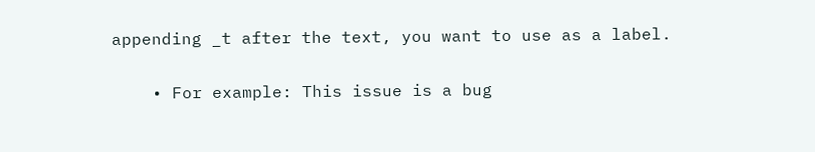appending _t after the text, you want to use as a label.

    • For example: This issue is a bug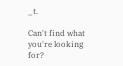_t.

Can't find what you're looking for?